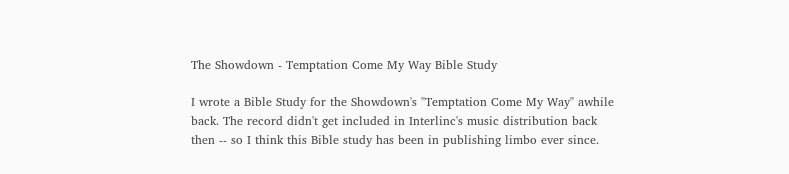The Showdown - Temptation Come My Way Bible Study

I wrote a Bible Study for the Showdown's "Temptation Come My Way" awhile back. The record didn't get included in Interlinc's music distribution back then -- so I think this Bible study has been in publishing limbo ever since.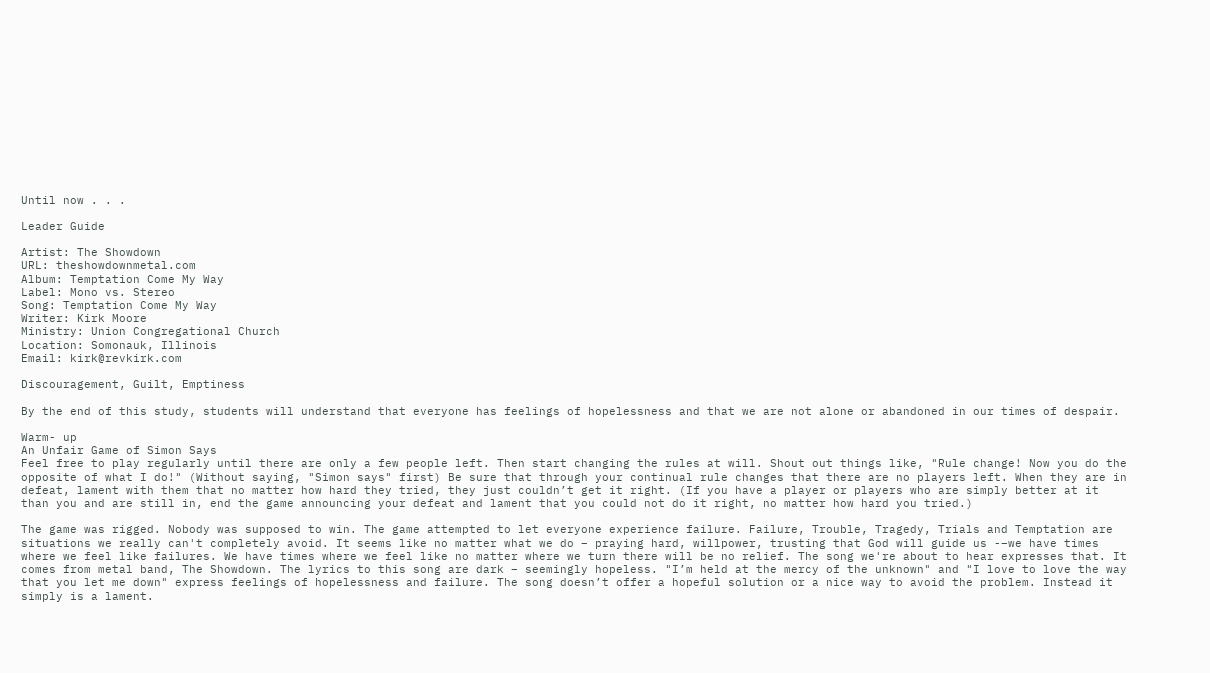Until now . . .

Leader Guide

Artist: The Showdown
URL: theshowdownmetal.com
Album: Temptation Come My Way
Label: Mono vs. Stereo
Song: Temptation Come My Way
Writer: Kirk Moore
Ministry: Union Congregational Church
Location: Somonauk, Illinois
Email: kirk@revkirk.com

Discouragement, Guilt, Emptiness

By the end of this study, students will understand that everyone has feelings of hopelessness and that we are not alone or abandoned in our times of despair.

Warm- up
An Unfair Game of Simon Says
Feel free to play regularly until there are only a few people left. Then start changing the rules at will. Shout out things like, "Rule change! Now you do the opposite of what I do!" (Without saying, "Simon says" first) Be sure that through your continual rule changes that there are no players left. When they are in defeat, lament with them that no matter how hard they tried, they just couldn’t get it right. (If you have a player or players who are simply better at it than you and are still in, end the game announcing your defeat and lament that you could not do it right, no matter how hard you tried.)

The game was rigged. Nobody was supposed to win. The game attempted to let everyone experience failure. Failure, Trouble, Tragedy, Trials and Temptation are situations we really can't completely avoid. It seems like no matter what we do – praying hard, willpower, trusting that God will guide us -–we have times where we feel like failures. We have times where we feel like no matter where we turn there will be no relief. The song we're about to hear expresses that. It comes from metal band, The Showdown. The lyrics to this song are dark – seemingly hopeless. "I’m held at the mercy of the unknown" and "I love to love the way that you let me down" express feelings of hopelessness and failure. The song doesn’t offer a hopeful solution or a nice way to avoid the problem. Instead it simply is a lament.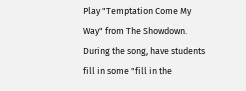Play "Temptation Come My Way" from The Showdown.
During the song, have students fill in some "fill in the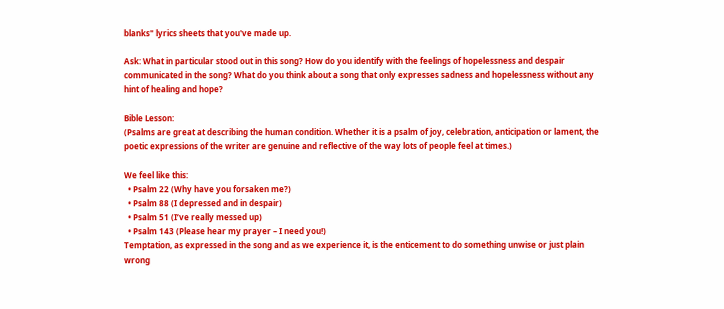blanks" lyrics sheets that you've made up.

Ask: What in particular stood out in this song? How do you identify with the feelings of hopelessness and despair communicated in the song? What do you think about a song that only expresses sadness and hopelessness without any hint of healing and hope?

Bible Lesson:
(Psalms are great at describing the human condition. Whether it is a psalm of joy, celebration, anticipation or lament, the poetic expressions of the writer are genuine and reflective of the way lots of people feel at times.)

We feel like this:
  • Psalm 22 (Why have you forsaken me?)
  • Psalm 88 (I depressed and in despair)
  • Psalm 51 (I’ve really messed up)
  • Psalm 143 (Please hear my prayer – I need you!)
Temptation, as expressed in the song and as we experience it, is the enticement to do something unwise or just plain wrong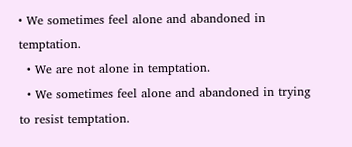• We sometimes feel alone and abandoned in temptation.
  • We are not alone in temptation.
  • We sometimes feel alone and abandoned in trying to resist temptation.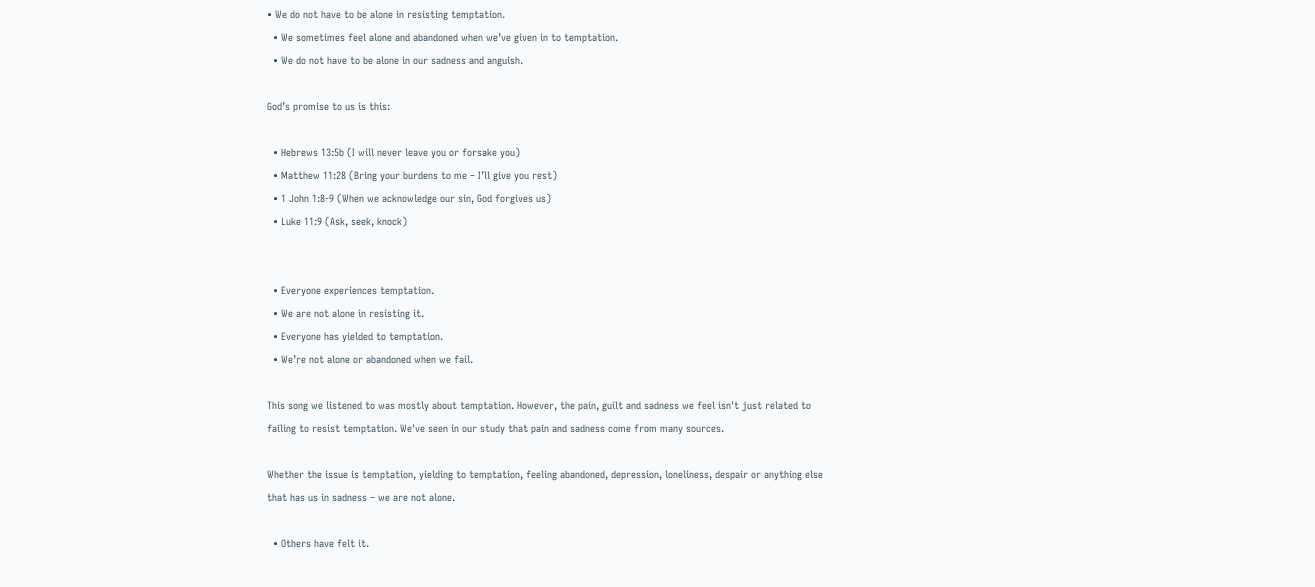• We do not have to be alone in resisting temptation.
  • We sometimes feel alone and abandoned when we’ve given in to temptation.
  • We do not have to be alone in our sadness and anguish.

God’s promise to us is this:

  • Hebrews 13:5b (I will never leave you or forsake you)
  • Matthew 11:28 (Bring your burdens to me – I’ll give you rest)
  • 1 John 1:8-9 (When we acknowledge our sin, God forgives us)
  • Luke 11:9 (Ask, seek, knock)


  • Everyone experiences temptation.
  • We are not alone in resisting it.
  • Everyone has yielded to temptation.
  • We’re not alone or abandoned when we fail.

This song we listened to was mostly about temptation. However, the pain, guilt and sadness we feel isn't just related to failing to resist temptation. We've seen in our study that pain and sadness come from many sources.

Whether the issue is temptation, yielding to temptation, feeling abandoned, depression, loneliness, despair or anything else that has us in sadness – we are not alone.

  • Others have felt it.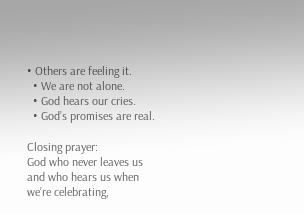• Others are feeling it.
  • We are not alone.
  • God hears our cries.
  • God’s promises are real.

Closing prayer:
God who never leaves us and who hears us when we’re celebrating,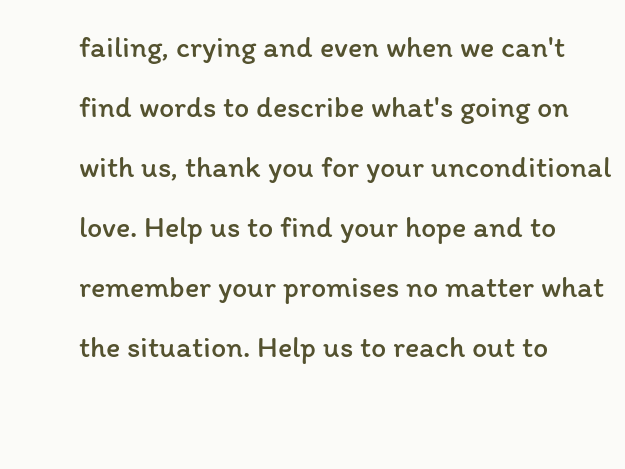failing, crying and even when we can't find words to describe what's going on with us, thank you for your unconditional love. Help us to find your hope and to remember your promises no matter what the situation. Help us to reach out to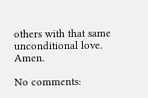others with that same unconditional love. Amen.

No comments: